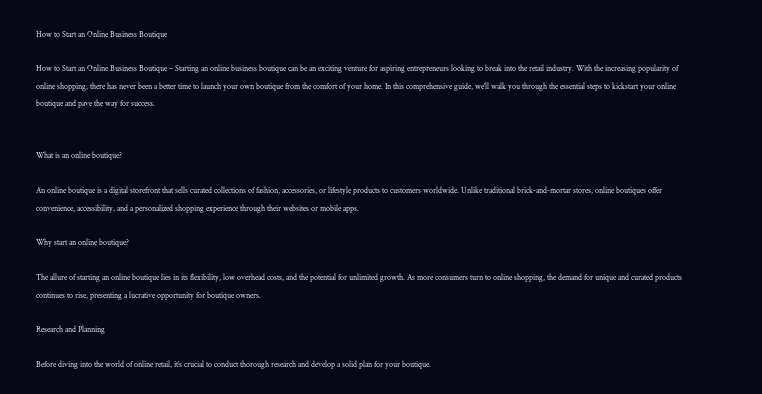How to Start an Online Business Boutique

How to Start an Online Business Boutique – Starting an online business boutique can be an exciting venture for aspiring entrepreneurs looking to break into the retail industry. With the increasing popularity of online shopping, there has never been a better time to launch your own boutique from the comfort of your home. In this comprehensive guide, we’ll walk you through the essential steps to kickstart your online boutique and pave the way for success.


What is an online boutique?

An online boutique is a digital storefront that sells curated collections of fashion, accessories, or lifestyle products to customers worldwide. Unlike traditional brick-and-mortar stores, online boutiques offer convenience, accessibility, and a personalized shopping experience through their websites or mobile apps.

Why start an online boutique?

The allure of starting an online boutique lies in its flexibility, low overhead costs, and the potential for unlimited growth. As more consumers turn to online shopping, the demand for unique and curated products continues to rise, presenting a lucrative opportunity for boutique owners.

Research and Planning

Before diving into the world of online retail, it’s crucial to conduct thorough research and develop a solid plan for your boutique.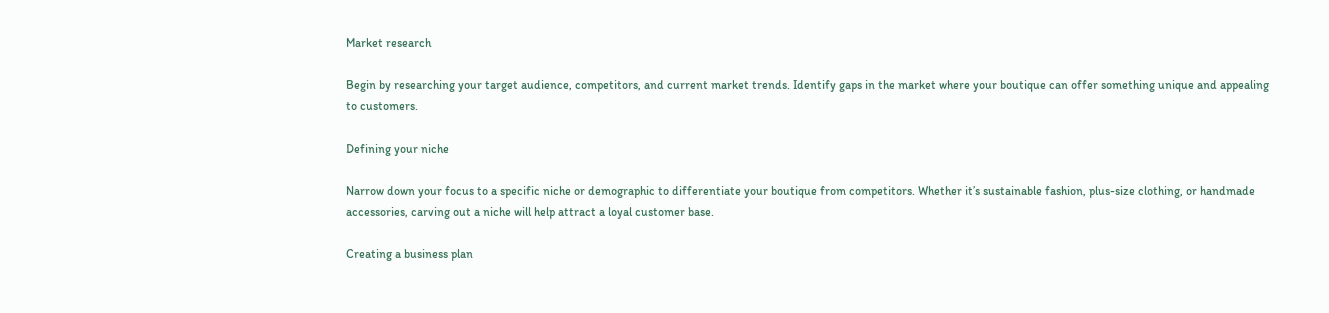Market research

Begin by researching your target audience, competitors, and current market trends. Identify gaps in the market where your boutique can offer something unique and appealing to customers.

Defining your niche

Narrow down your focus to a specific niche or demographic to differentiate your boutique from competitors. Whether it’s sustainable fashion, plus-size clothing, or handmade accessories, carving out a niche will help attract a loyal customer base.

Creating a business plan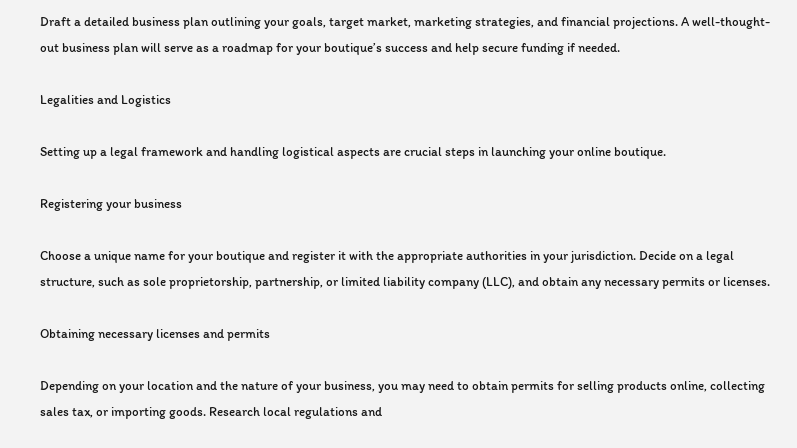Draft a detailed business plan outlining your goals, target market, marketing strategies, and financial projections. A well-thought-out business plan will serve as a roadmap for your boutique’s success and help secure funding if needed.

Legalities and Logistics

Setting up a legal framework and handling logistical aspects are crucial steps in launching your online boutique.

Registering your business

Choose a unique name for your boutique and register it with the appropriate authorities in your jurisdiction. Decide on a legal structure, such as sole proprietorship, partnership, or limited liability company (LLC), and obtain any necessary permits or licenses.

Obtaining necessary licenses and permits

Depending on your location and the nature of your business, you may need to obtain permits for selling products online, collecting sales tax, or importing goods. Research local regulations and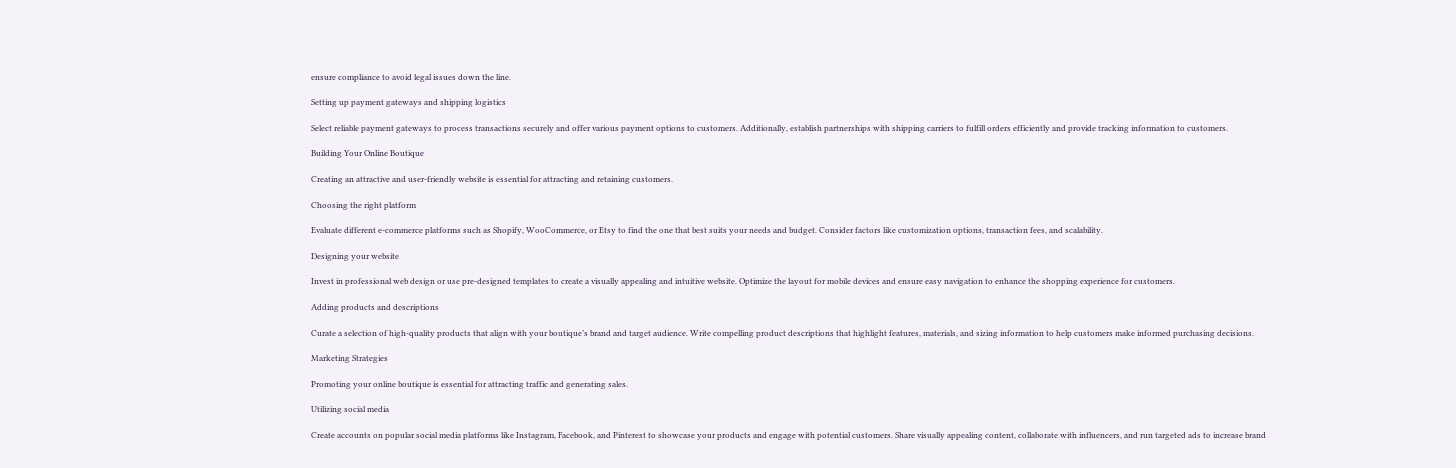ensure compliance to avoid legal issues down the line.

Setting up payment gateways and shipping logistics

Select reliable payment gateways to process transactions securely and offer various payment options to customers. Additionally, establish partnerships with shipping carriers to fulfill orders efficiently and provide tracking information to customers.

Building Your Online Boutique

Creating an attractive and user-friendly website is essential for attracting and retaining customers.

Choosing the right platform

Evaluate different e-commerce platforms such as Shopify, WooCommerce, or Etsy to find the one that best suits your needs and budget. Consider factors like customization options, transaction fees, and scalability.

Designing your website

Invest in professional web design or use pre-designed templates to create a visually appealing and intuitive website. Optimize the layout for mobile devices and ensure easy navigation to enhance the shopping experience for customers.

Adding products and descriptions

Curate a selection of high-quality products that align with your boutique’s brand and target audience. Write compelling product descriptions that highlight features, materials, and sizing information to help customers make informed purchasing decisions.

Marketing Strategies

Promoting your online boutique is essential for attracting traffic and generating sales.

Utilizing social media

Create accounts on popular social media platforms like Instagram, Facebook, and Pinterest to showcase your products and engage with potential customers. Share visually appealing content, collaborate with influencers, and run targeted ads to increase brand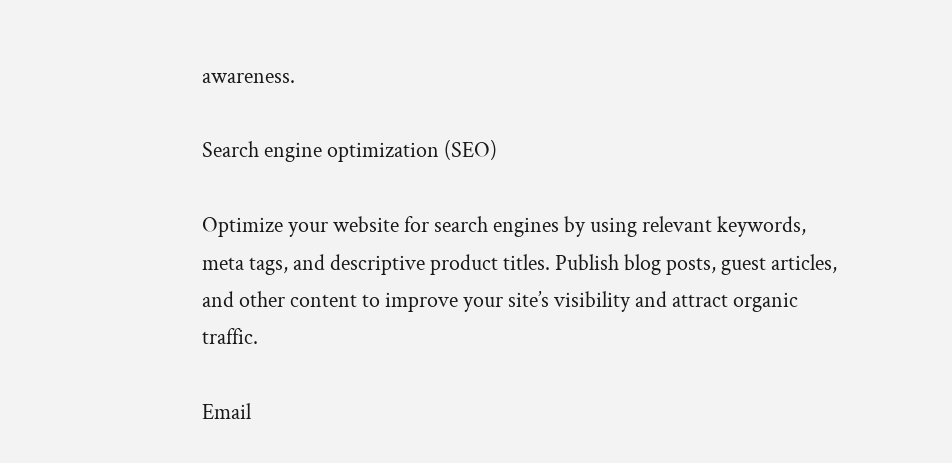awareness.

Search engine optimization (SEO)

Optimize your website for search engines by using relevant keywords, meta tags, and descriptive product titles. Publish blog posts, guest articles, and other content to improve your site’s visibility and attract organic traffic.

Email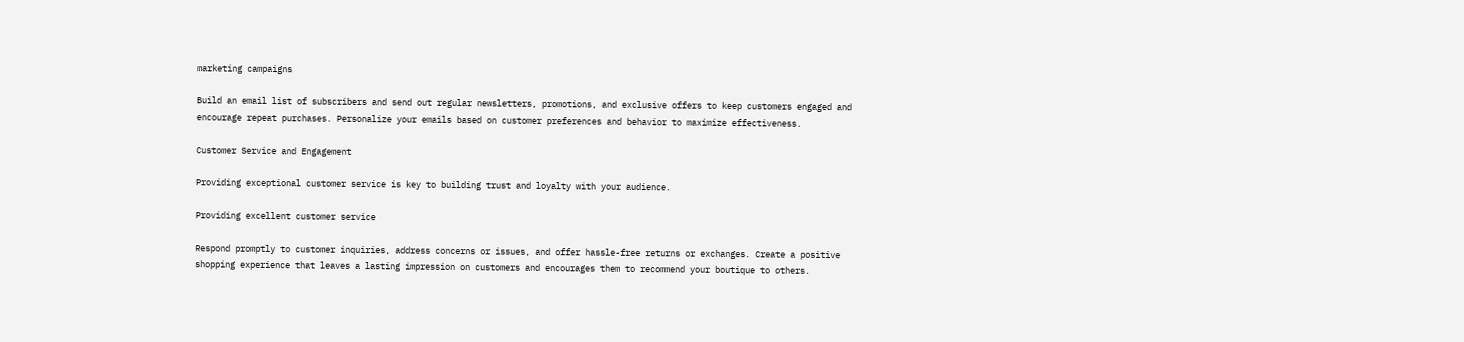marketing campaigns

Build an email list of subscribers and send out regular newsletters, promotions, and exclusive offers to keep customers engaged and encourage repeat purchases. Personalize your emails based on customer preferences and behavior to maximize effectiveness.

Customer Service and Engagement

Providing exceptional customer service is key to building trust and loyalty with your audience.

Providing excellent customer service

Respond promptly to customer inquiries, address concerns or issues, and offer hassle-free returns or exchanges. Create a positive shopping experience that leaves a lasting impression on customers and encourages them to recommend your boutique to others.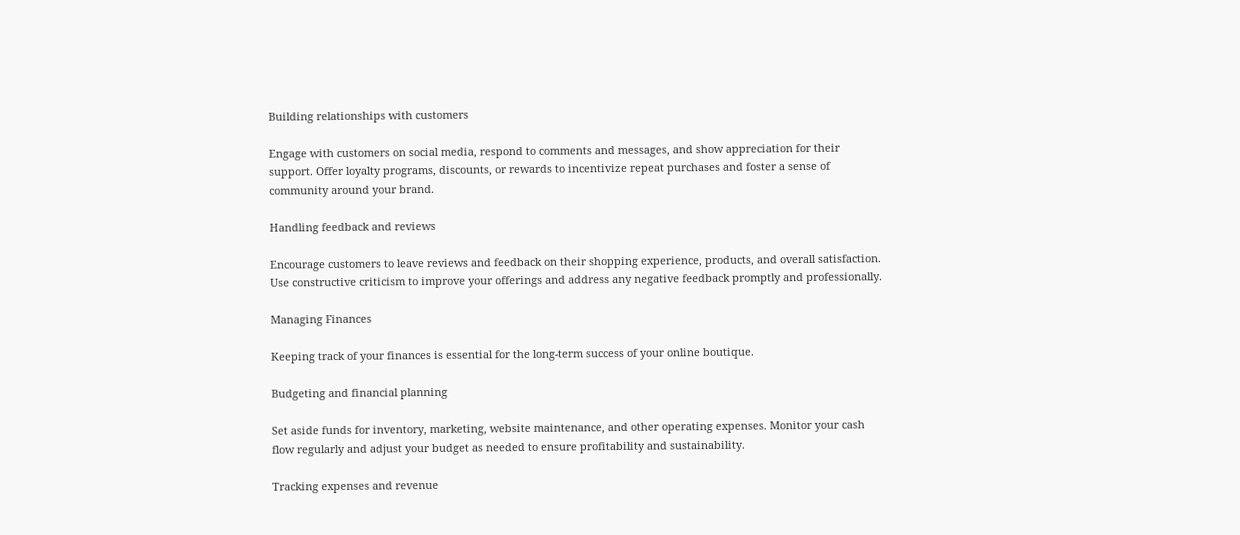Building relationships with customers

Engage with customers on social media, respond to comments and messages, and show appreciation for their support. Offer loyalty programs, discounts, or rewards to incentivize repeat purchases and foster a sense of community around your brand.

Handling feedback and reviews

Encourage customers to leave reviews and feedback on their shopping experience, products, and overall satisfaction. Use constructive criticism to improve your offerings and address any negative feedback promptly and professionally.

Managing Finances

Keeping track of your finances is essential for the long-term success of your online boutique.

Budgeting and financial planning

Set aside funds for inventory, marketing, website maintenance, and other operating expenses. Monitor your cash flow regularly and adjust your budget as needed to ensure profitability and sustainability.

Tracking expenses and revenue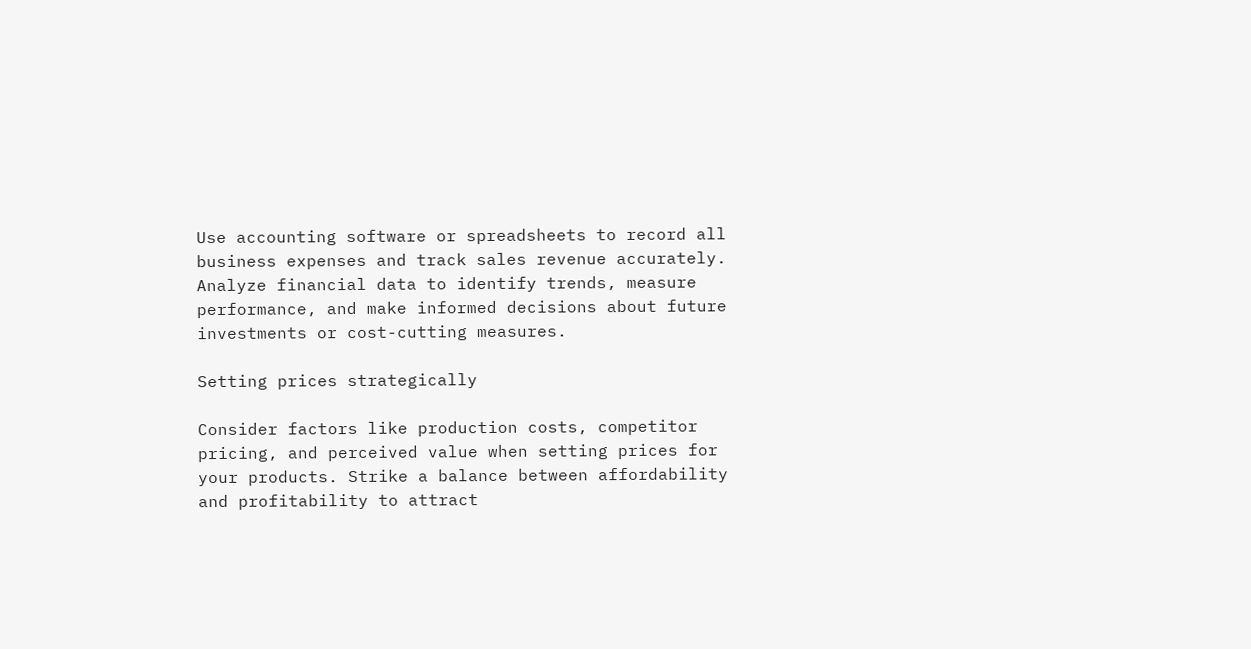Use accounting software or spreadsheets to record all business expenses and track sales revenue accurately. Analyze financial data to identify trends, measure performance, and make informed decisions about future investments or cost-cutting measures.

Setting prices strategically

Consider factors like production costs, competitor pricing, and perceived value when setting prices for your products. Strike a balance between affordability and profitability to attract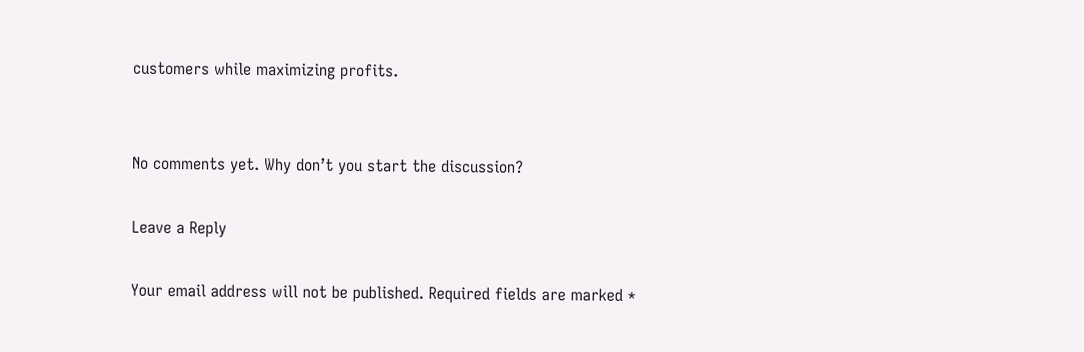customers while maximizing profits.


No comments yet. Why don’t you start the discussion?

Leave a Reply

Your email address will not be published. Required fields are marked *